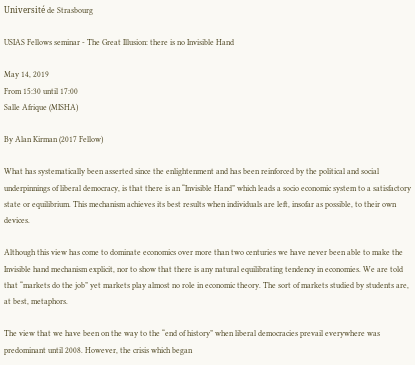Université de Strasbourg

USIAS Fellows seminar - The Great Illusion: there is no Invisible Hand

May 14, 2019
From 15:30 until 17:00
Salle Afrique (MISHA)

By Alan Kirman (2017 Fellow)

What has systematically been asserted since the enlightenment and has been reinforced by the political and social underpinnings of liberal democracy, is that there is an “Invisible Hand” which leads a socio economic system to a satisfactory state or equilibrium. This mechanism achieves its best results when individuals are left, insofar as possible, to their own devices.

Although this view has come to dominate economics over more than two centuries we have never been able to make the Invisible hand mechanism explicit, nor to show that there is any natural equilibrating tendency in economies. We are told that “markets do the job” yet markets play almost no role in economic theory. The sort of markets studied by students are, at best, metaphors.

The view that we have been on the way to the “end of history” when liberal democracies prevail everywhere was predominant until 2008. However, the crisis which began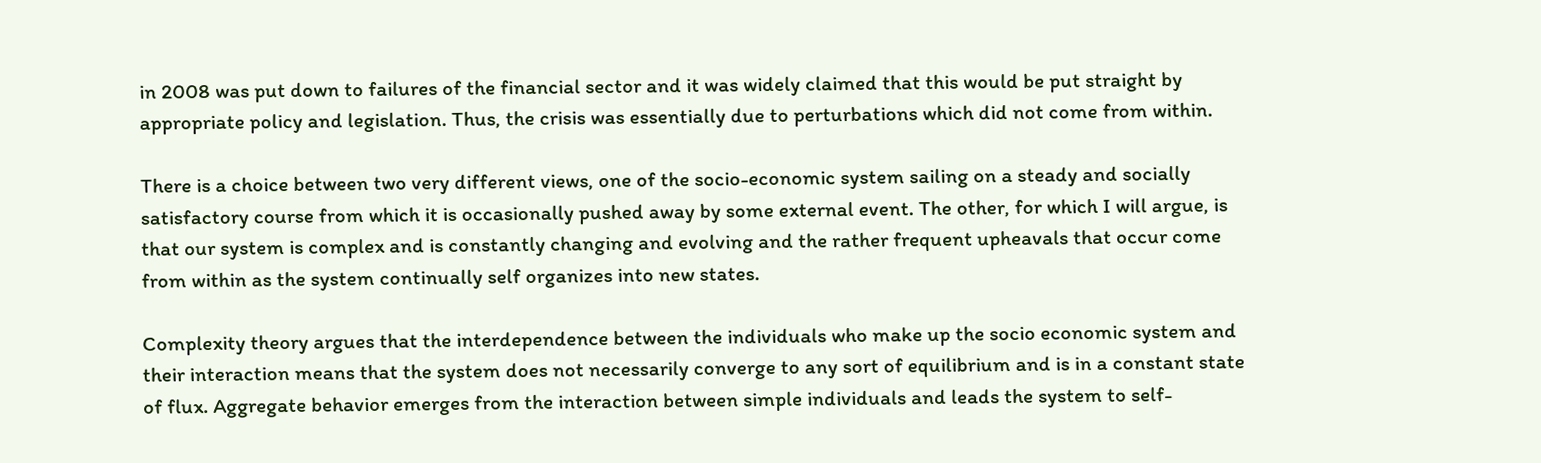in 2008 was put down to failures of the financial sector and it was widely claimed that this would be put straight by appropriate policy and legislation. Thus, the crisis was essentially due to perturbations which did not come from within.

There is a choice between two very different views, one of the socio-economic system sailing on a steady and socially satisfactory course from which it is occasionally pushed away by some external event. The other, for which I will argue, is that our system is complex and is constantly changing and evolving and the rather frequent upheavals that occur come from within as the system continually self organizes into new states.

Complexity theory argues that the interdependence between the individuals who make up the socio economic system and their interaction means that the system does not necessarily converge to any sort of equilibrium and is in a constant state of flux. Aggregate behavior emerges from the interaction between simple individuals and leads the system to self-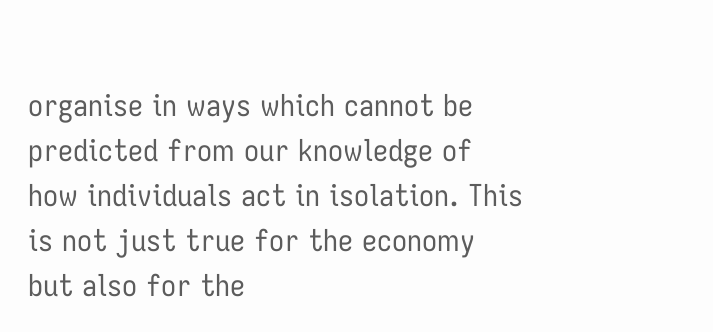organise in ways which cannot be predicted from our knowledge of how individuals act in isolation. This is not just true for the economy but also for the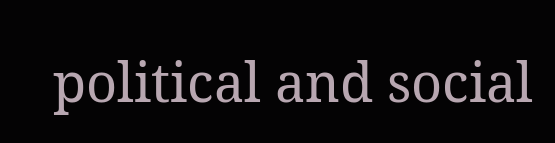political and social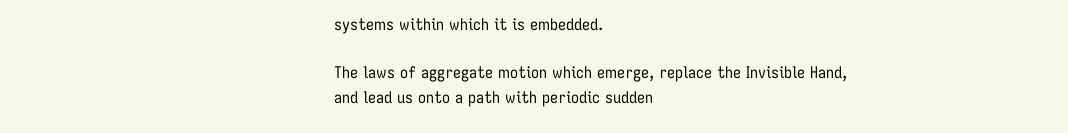systems within which it is embedded.

The laws of aggregate motion which emerge, replace the Invisible Hand, and lead us onto a path with periodic sudden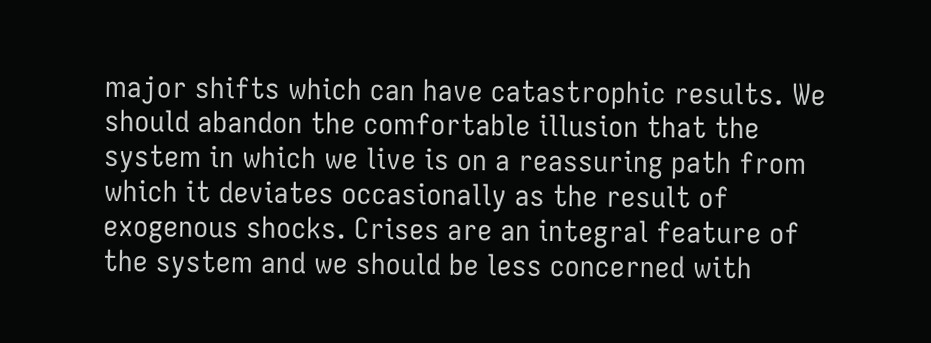major shifts which can have catastrophic results. We should abandon the comfortable illusion that the system in which we live is on a reassuring path from which it deviates occasionally as the result of exogenous shocks. Crises are an integral feature of the system and we should be less concerned with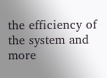the efficiency of the system and more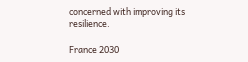concerned with improving its resilience.

France 2030